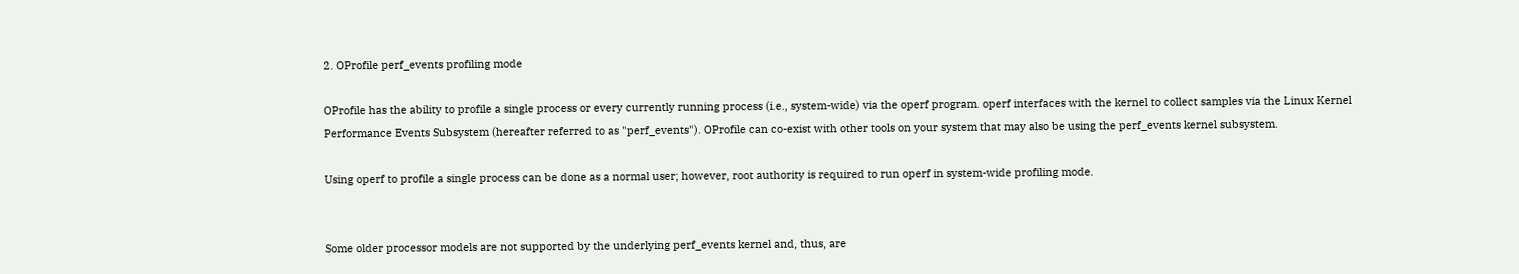2. OProfile perf_events profiling mode

OProfile has the ability to profile a single process or every currently running process (i.e., system-wide) via the operf program. operf interfaces with the kernel to collect samples via the Linux Kernel Performance Events Subsystem (hereafter referred to as "perf_events"). OProfile can co-exist with other tools on your system that may also be using the perf_events kernel subsystem.

Using operf to profile a single process can be done as a normal user; however, root authority is required to run operf in system-wide profiling mode.


Some older processor models are not supported by the underlying perf_events kernel and, thus, are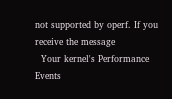not supported by operf. If you receive the message
  Your kernel's Performance Events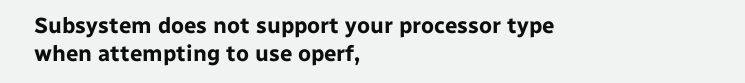Subsystem does not support your processor type
when attempting to use operf,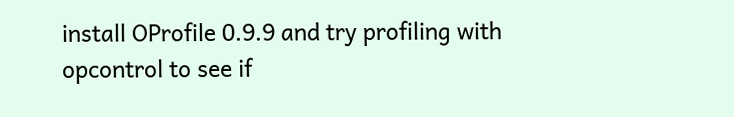install OProfile 0.9.9 and try profiling with opcontrol to see if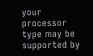your processor type may be supported by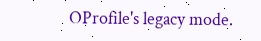OProfile's legacy mode.